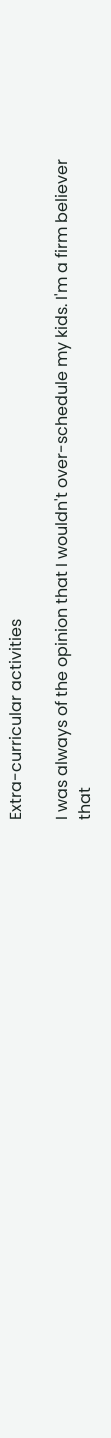Extra-curricular activities

I was always of the opinion that I wouldn't over-schedule my kids. I'm a firm believer that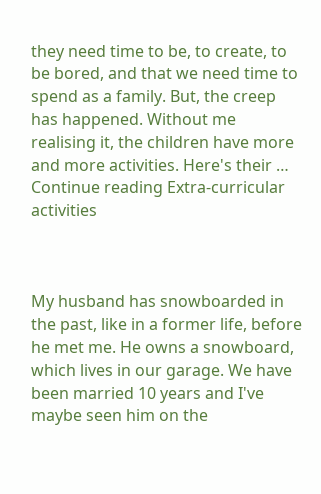they need time to be, to create, to be bored, and that we need time to spend as a family. But, the creep has happened. Without me realising it, the children have more and more activities. Here's their … Continue reading Extra-curricular activities



My husband has snowboarded in the past, like in a former life, before he met me. He owns a snowboard, which lives in our garage. We have been married 10 years and I've maybe seen him on the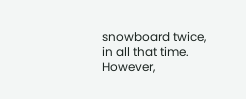snowboard twice, in all that time. However,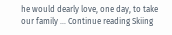he would dearly love, one day, to take our family … Continue reading Skiing